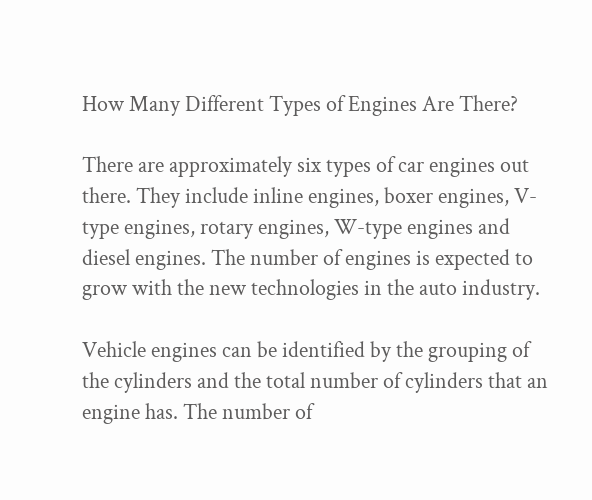How Many Different Types of Engines Are There?

There are approximately six types of car engines out there. They include inline engines, boxer engines, V-type engines, rotary engines, W-type engines and diesel engines. The number of engines is expected to grow with the new technologies in the auto industry.

Vehicle engines can be identified by the grouping of the cylinders and the total number of cylinders that an engine has. The number of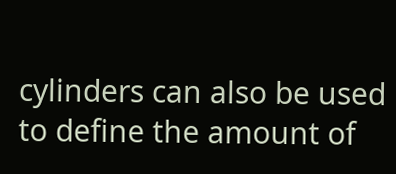cylinders can also be used to define the amount of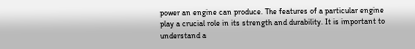power an engine can produce. The features of a particular engine play a crucial role in its strength and durability. It is important to understand a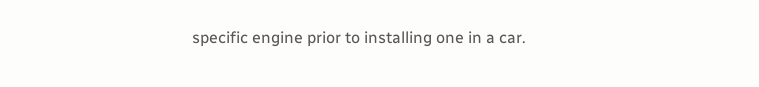specific engine prior to installing one in a car.